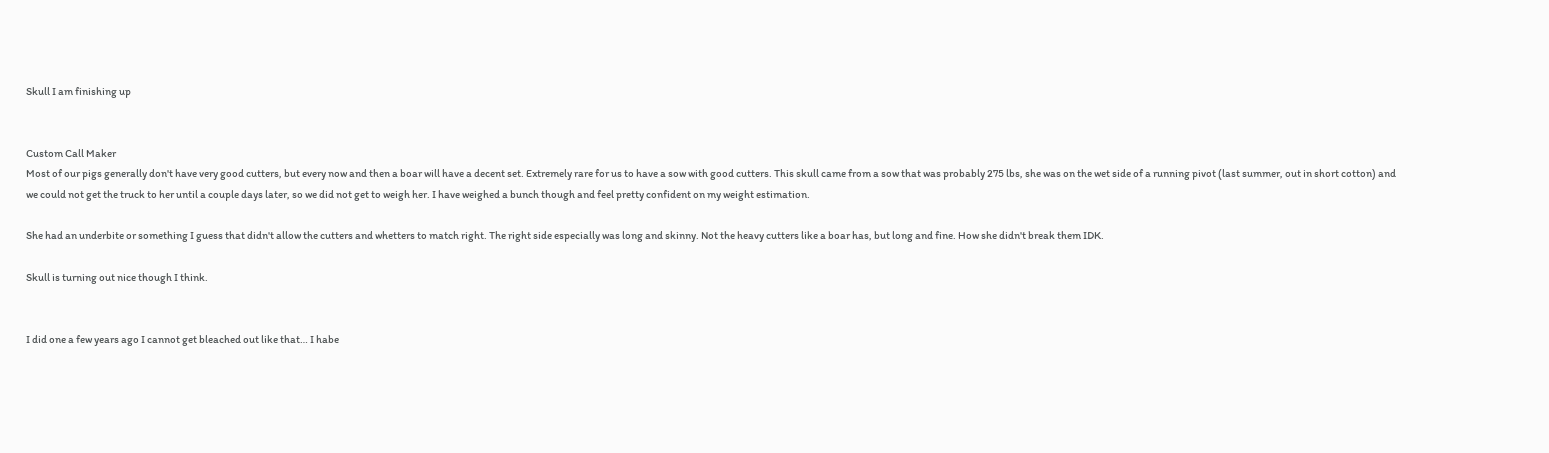Skull I am finishing up


Custom Call Maker
Most of our pigs generally don't have very good cutters, but every now and then a boar will have a decent set. Extremely rare for us to have a sow with good cutters. This skull came from a sow that was probably 275 lbs, she was on the wet side of a running pivot (last summer, out in short cotton) and we could not get the truck to her until a couple days later, so we did not get to weigh her. I have weighed a bunch though and feel pretty confident on my weight estimation.

She had an underbite or something I guess that didn't allow the cutters and whetters to match right. The right side especially was long and skinny. Not the heavy cutters like a boar has, but long and fine. How she didn't break them IDK.

Skull is turning out nice though I think.


I did one a few years ago I cannot get bleached out like that… I habe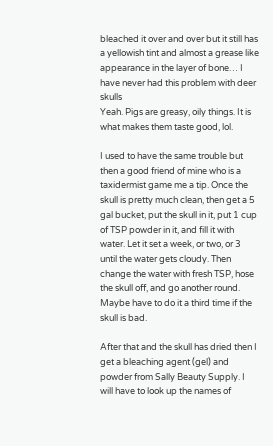bleached it over and over but it still has a yellowish tint and almost a grease like appearance in the layer of bone… I have never had this problem with deer skulls
Yeah. Pigs are greasy, oily things. It is what makes them taste good, lol.

I used to have the same trouble but then a good friend of mine who is a taxidermist game me a tip. Once the skull is pretty much clean, then get a 5 gal bucket, put the skull in it, put 1 cup of TSP powder in it, and fill it with water. Let it set a week, or two, or 3 until the water gets cloudy. Then change the water with fresh TSP, hose the skull off, and go another round. Maybe have to do it a third time if the skull is bad.

After that and the skull has dried then I get a bleaching agent (gel) and powder from Sally Beauty Supply. I will have to look up the names of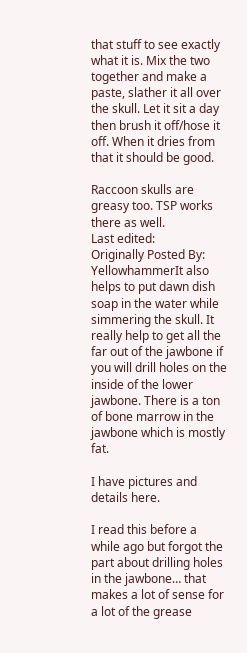that stuff to see exactly what it is. Mix the two together and make a paste, slather it all over the skull. Let it sit a day then brush it off/hose it off. When it dries from that it should be good.

Raccoon skulls are greasy too. TSP works there as well.
Last edited:
Originally Posted By: YellowhammerIt also helps to put dawn dish soap in the water while simmering the skull. It really help to get all the far out of the jawbone if you will drill holes on the inside of the lower jawbone. There is a ton of bone marrow in the jawbone which is mostly fat.

I have pictures and details here.

I read this before a while ago but forgot the part about drilling holes in the jawbone… that makes a lot of sense for a lot of the grease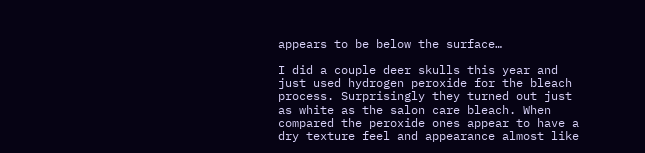appears to be below the surface…

I did a couple deer skulls this year and just used hydrogen peroxide for the bleach process. Surprisingly they turned out just as white as the salon care bleach. When compared the peroxide ones appear to have a dry texture feel and appearance almost like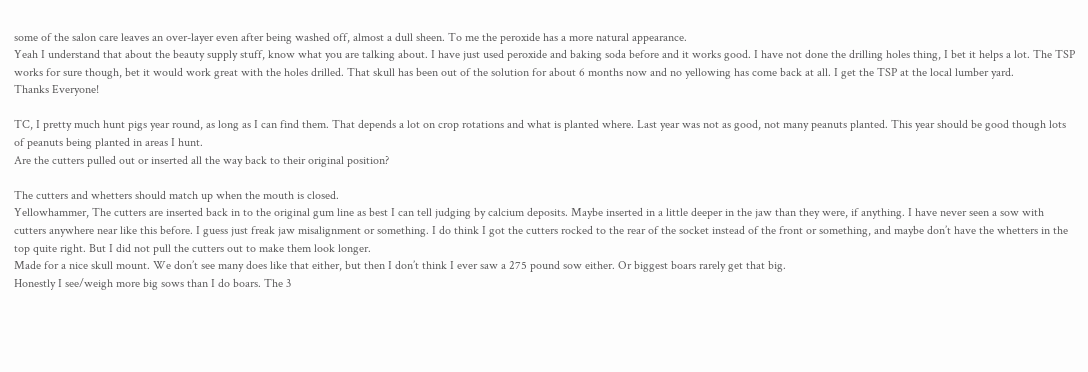some of the salon care leaves an over-layer even after being washed off, almost a dull sheen. To me the peroxide has a more natural appearance.
Yeah I understand that about the beauty supply stuff, know what you are talking about. I have just used peroxide and baking soda before and it works good. I have not done the drilling holes thing, I bet it helps a lot. The TSP works for sure though, bet it would work great with the holes drilled. That skull has been out of the solution for about 6 months now and no yellowing has come back at all. I get the TSP at the local lumber yard.
Thanks Everyone!

TC, I pretty much hunt pigs year round, as long as I can find them. That depends a lot on crop rotations and what is planted where. Last year was not as good, not many peanuts planted. This year should be good though lots of peanuts being planted in areas I hunt.
Are the cutters pulled out or inserted all the way back to their original position?

The cutters and whetters should match up when the mouth is closed.
Yellowhammer, The cutters are inserted back in to the original gum line as best I can tell judging by calcium deposits. Maybe inserted in a little deeper in the jaw than they were, if anything. I have never seen a sow with cutters anywhere near like this before. I guess just freak jaw misalignment or something. I do think I got the cutters rocked to the rear of the socket instead of the front or something, and maybe don’t have the whetters in the top quite right. But I did not pull the cutters out to make them look longer.
Made for a nice skull mount. We don’t see many does like that either, but then I don’t think I ever saw a 275 pound sow either. Or biggest boars rarely get that big.
Honestly I see/weigh more big sows than I do boars. The 3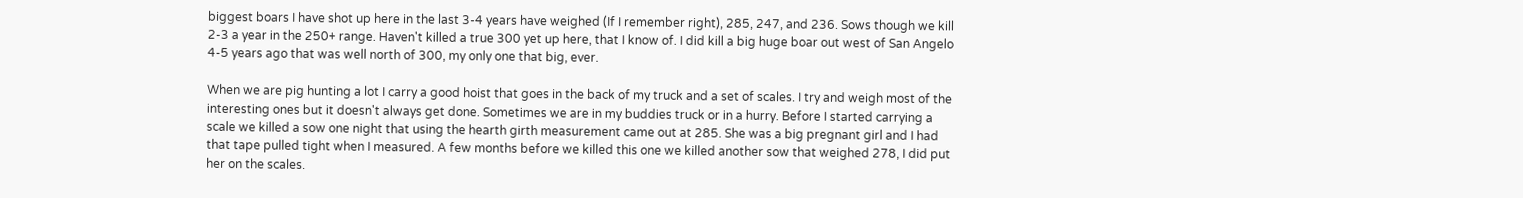biggest boars I have shot up here in the last 3-4 years have weighed (If I remember right), 285, 247, and 236. Sows though we kill 2-3 a year in the 250+ range. Haven't killed a true 300 yet up here, that I know of. I did kill a big huge boar out west of San Angelo 4-5 years ago that was well north of 300, my only one that big, ever.

When we are pig hunting a lot I carry a good hoist that goes in the back of my truck and a set of scales. I try and weigh most of the interesting ones but it doesn't always get done. Sometimes we are in my buddies truck or in a hurry. Before I started carrying a scale we killed a sow one night that using the hearth girth measurement came out at 285. She was a big pregnant girl and I had that tape pulled tight when I measured. A few months before we killed this one we killed another sow that weighed 278, I did put her on the scales.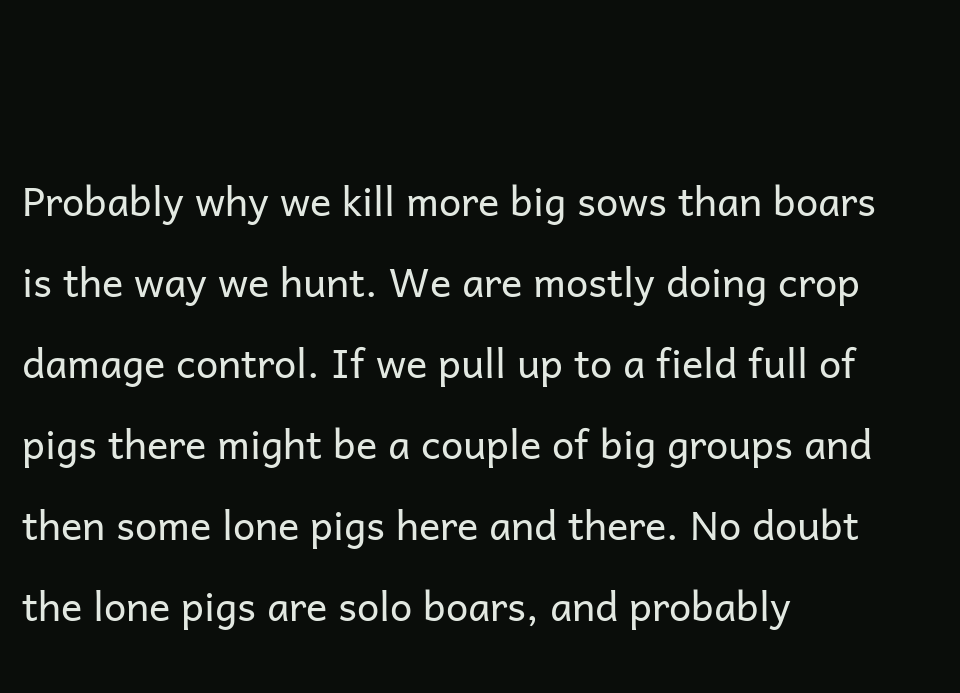Probably why we kill more big sows than boars is the way we hunt. We are mostly doing crop damage control. If we pull up to a field full of pigs there might be a couple of big groups and then some lone pigs here and there. No doubt the lone pigs are solo boars, and probably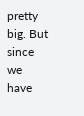pretty big. But since we have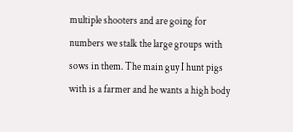multiple shooters and are going for numbers we stalk the large groups with sows in them. The main guy I hunt pigs with is a farmer and he wants a high body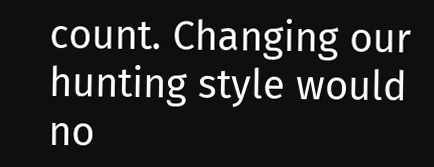count. Changing our hunting style would no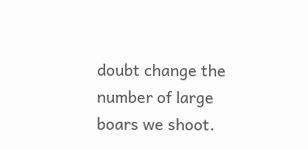doubt change the number of large boars we shoot.